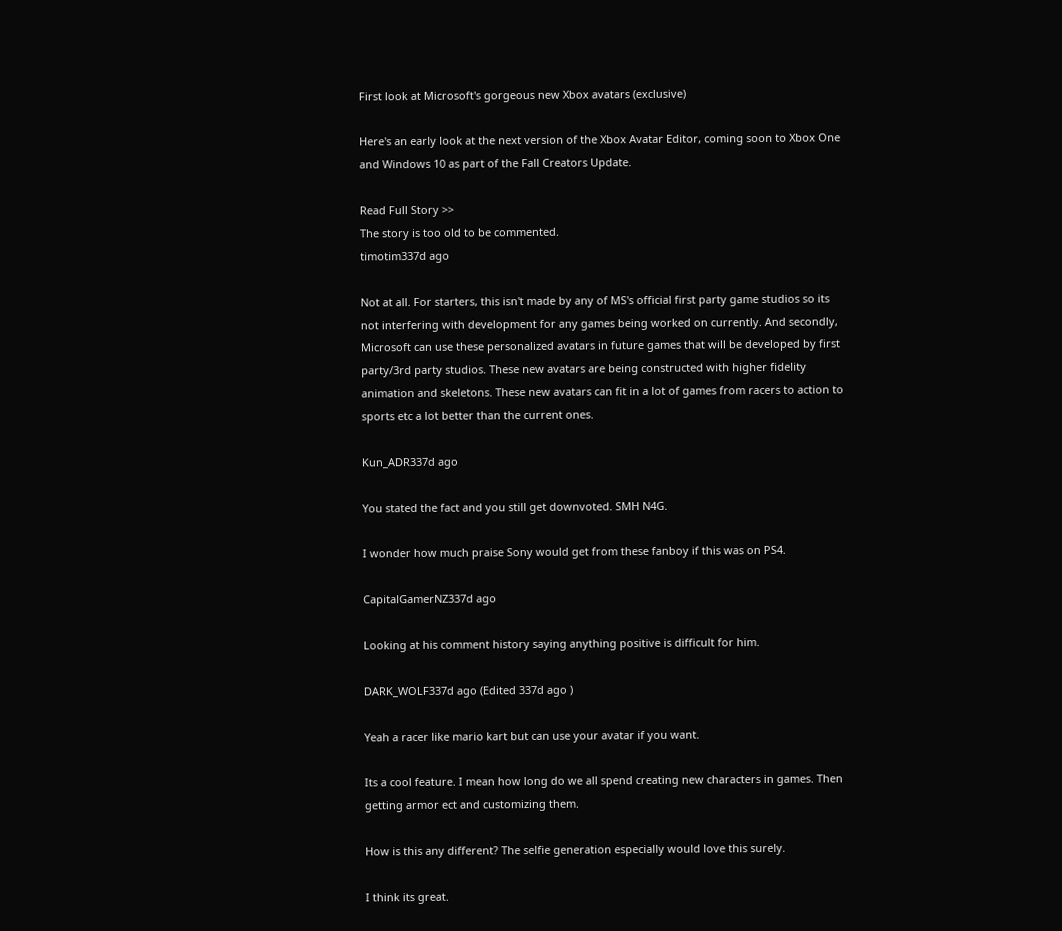First look at Microsoft's gorgeous new Xbox avatars (exclusive)

Here's an early look at the next version of the Xbox Avatar Editor, coming soon to Xbox One and Windows 10 as part of the Fall Creators Update.

Read Full Story >>
The story is too old to be commented.
timotim337d ago

Not at all. For starters, this isn't made by any of MS's official first party game studios so its not interfering with development for any games being worked on currently. And secondly, Microsoft can use these personalized avatars in future games that will be developed by first party/3rd party studios. These new avatars are being constructed with higher fidelity animation and skeletons. These new avatars can fit in a lot of games from racers to action to sports etc a lot better than the current ones.

Kun_ADR337d ago

You stated the fact and you still get downvoted. SMH N4G.

I wonder how much praise Sony would get from these fanboy if this was on PS4.

CapitalGamerNZ337d ago

Looking at his comment history saying anything positive is difficult for him.

DARK_WOLF337d ago (Edited 337d ago )

Yeah a racer like mario kart but can use your avatar if you want.

Its a cool feature. I mean how long do we all spend creating new characters in games. Then getting armor ect and customizing them.

How is this any different? The selfie generation especially would love this surely.

I think its great.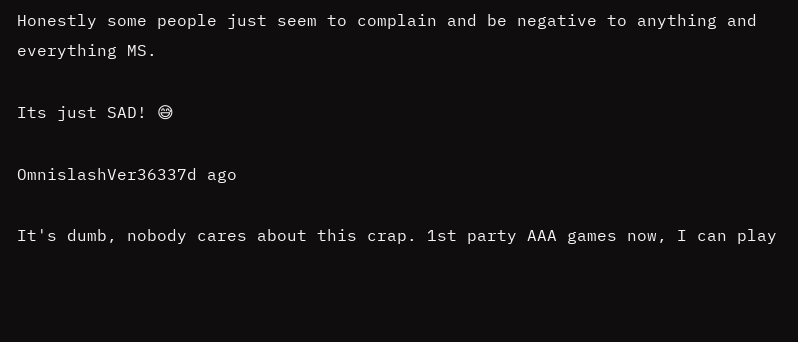Honestly some people just seem to complain and be negative to anything and everything MS.

Its just SAD! 😅

OmnislashVer36337d ago

It's dumb, nobody cares about this crap. 1st party AAA games now, I can play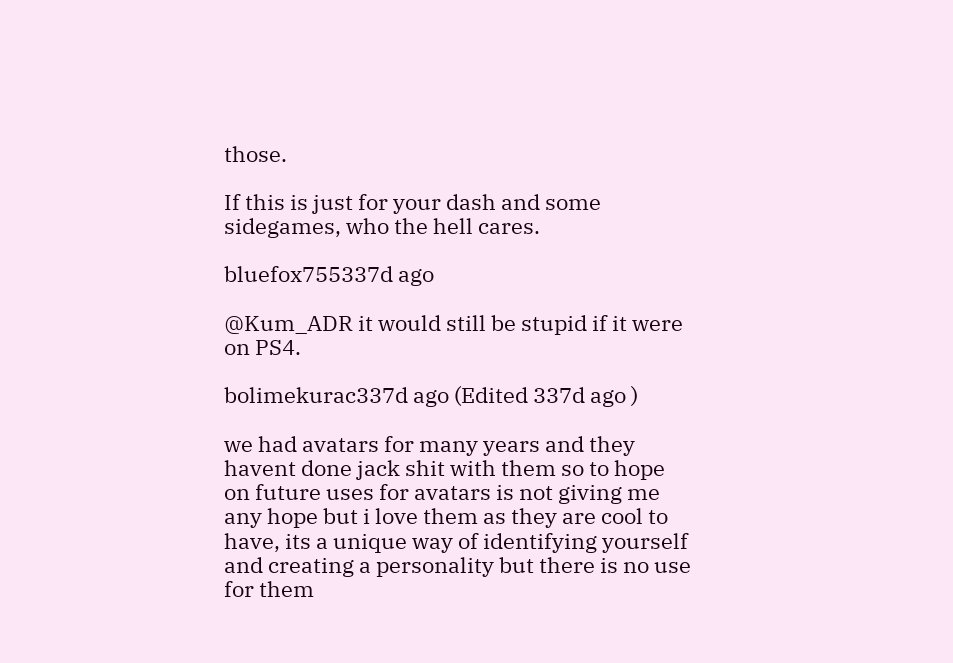those.

If this is just for your dash and some sidegames, who the hell cares.

bluefox755337d ago

@Kum_ADR it would still be stupid if it were on PS4.

bolimekurac337d ago (Edited 337d ago )

we had avatars for many years and they havent done jack shit with them so to hope on future uses for avatars is not giving me any hope but i love them as they are cool to have, its a unique way of identifying yourself and creating a personality but there is no use for them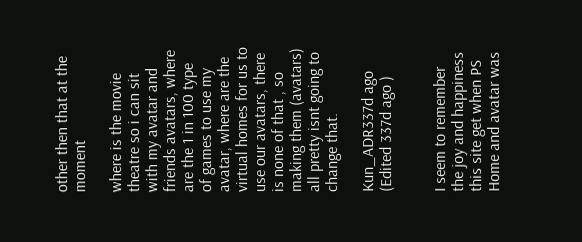other then that at the moment

where is the movie theatre so i can sit with my avatar and friends avatars, where are the 1 in 100 type of games to use my avatar, where are the virtual homes for us to use our avatars, there is none of that , so making them (avatars) all pretty isnt going to change that.

Kun_ADR337d ago (Edited 337d ago )


I seem to remember the joy and happiness this site get when PS Home and avatar was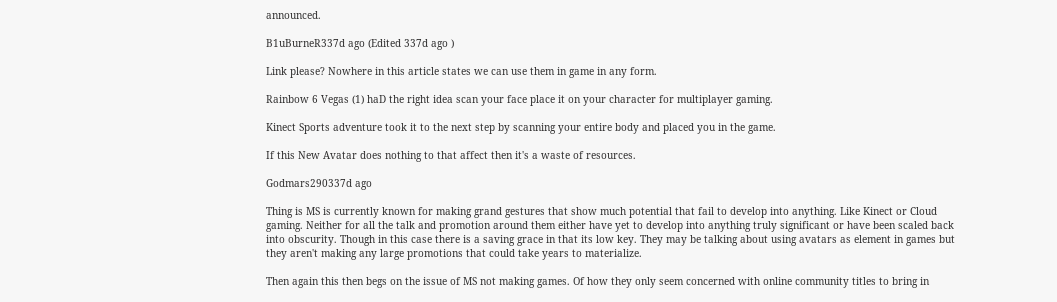announced.

B1uBurneR337d ago (Edited 337d ago )

Link please? Nowhere in this article states we can use them in game in any form.

Rainbow 6 Vegas (1) haD the right idea scan your face place it on your character for multiplayer gaming.

Kinect Sports adventure took it to the next step by scanning your entire body and placed you in the game.

If this New Avatar does nothing to that affect then it's a waste of resources.

Godmars290337d ago

Thing is MS is currently known for making grand gestures that show much potential that fail to develop into anything. Like Kinect or Cloud gaming. Neither for all the talk and promotion around them either have yet to develop into anything truly significant or have been scaled back into obscurity. Though in this case there is a saving grace in that its low key. They may be talking about using avatars as element in games but they aren't making any large promotions that could take years to materialize.

Then again this then begs on the issue of MS not making games. Of how they only seem concerned with online community titles to bring in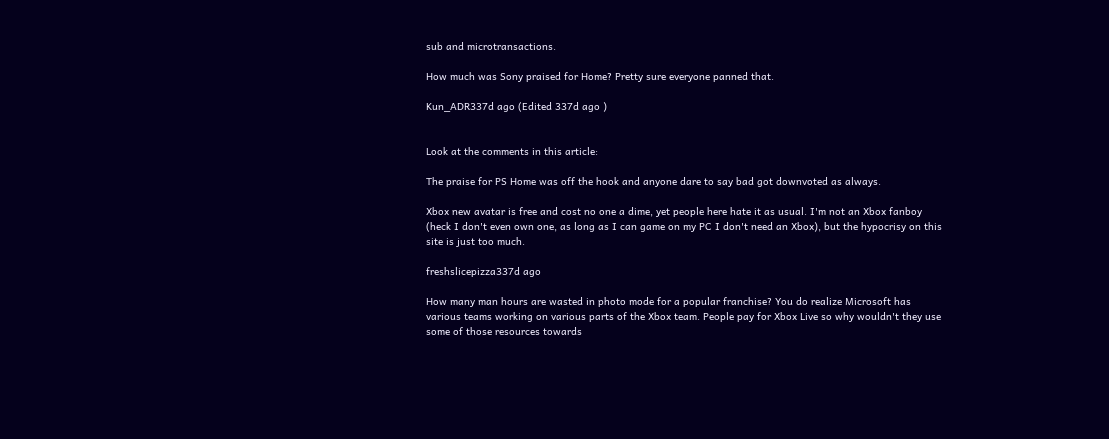sub and microtransactions.

How much was Sony praised for Home? Pretty sure everyone panned that.

Kun_ADR337d ago (Edited 337d ago )


Look at the comments in this article:

The praise for PS Home was off the hook and anyone dare to say bad got downvoted as always.

Xbox new avatar is free and cost no one a dime, yet people here hate it as usual. I'm not an Xbox fanboy (heck I don't even own one, as long as I can game on my PC I don't need an Xbox), but the hypocrisy on this site is just too much.

freshslicepizza337d ago

How many man hours are wasted in photo mode for a popular franchise? You do realize Microsoft has various teams working on various parts of the Xbox team. People pay for Xbox Live so why wouldn't they use some of those resources towards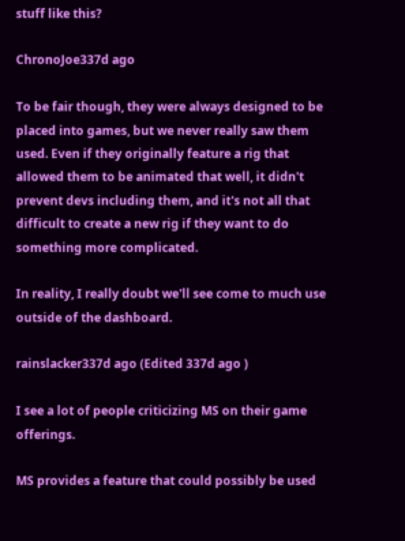stuff like this?

ChronoJoe337d ago

To be fair though, they were always designed to be placed into games, but we never really saw them used. Even if they originally feature a rig that allowed them to be animated that well, it didn't prevent devs including them, and it's not all that difficult to create a new rig if they want to do something more complicated.

In reality, I really doubt we'll see come to much use outside of the dashboard.

rainslacker337d ago (Edited 337d ago )

I see a lot of people criticizing MS on their game offerings.

MS provides a feature that could possibly be used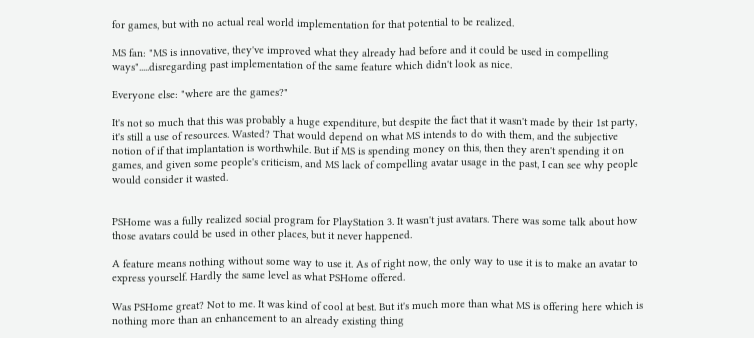for games, but with no actual real world implementation for that potential to be realized.

MS fan: "MS is innovative, they've improved what they already had before and it could be used in compelling ways".....disregarding past implementation of the same feature which didn't look as nice.

Everyone else: "where are the games?"

It's not so much that this was probably a huge expenditure, but despite the fact that it wasn't made by their 1st party, it's still a use of resources. Wasted? That would depend on what MS intends to do with them, and the subjective notion of if that implantation is worthwhile. But if MS is spending money on this, then they aren't spending it on games, and given some people's criticism, and MS lack of compelling avatar usage in the past, I can see why people would consider it wasted.


PSHome was a fully realized social program for PlayStation 3. It wasn't just avatars. There was some talk about how those avatars could be used in other places, but it never happened.

A feature means nothing without some way to use it. As of right now, the only way to use it is to make an avatar to express yourself. Hardly the same level as what PSHome offered.

Was PSHome great? Not to me. It was kind of cool at best. But it's much more than what MS is offering here which is nothing more than an enhancement to an already existing thing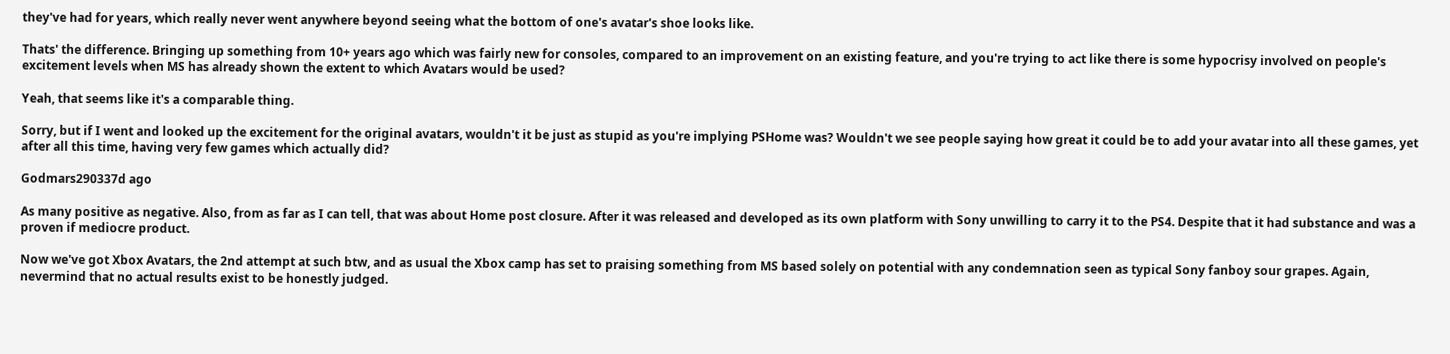they've had for years, which really never went anywhere beyond seeing what the bottom of one's avatar's shoe looks like.

Thats' the difference. Bringing up something from 10+ years ago which was fairly new for consoles, compared to an improvement on an existing feature, and you're trying to act like there is some hypocrisy involved on people's excitement levels when MS has already shown the extent to which Avatars would be used?

Yeah, that seems like it's a comparable thing.

Sorry, but if I went and looked up the excitement for the original avatars, wouldn't it be just as stupid as you're implying PSHome was? Wouldn't we see people saying how great it could be to add your avatar into all these games, yet after all this time, having very few games which actually did?

Godmars290337d ago

As many positive as negative. Also, from as far as I can tell, that was about Home post closure. After it was released and developed as its own platform with Sony unwilling to carry it to the PS4. Despite that it had substance and was a proven if mediocre product.

Now we've got Xbox Avatars, the 2nd attempt at such btw, and as usual the Xbox camp has set to praising something from MS based solely on potential with any condemnation seen as typical Sony fanboy sour grapes. Again, nevermind that no actual results exist to be honestly judged.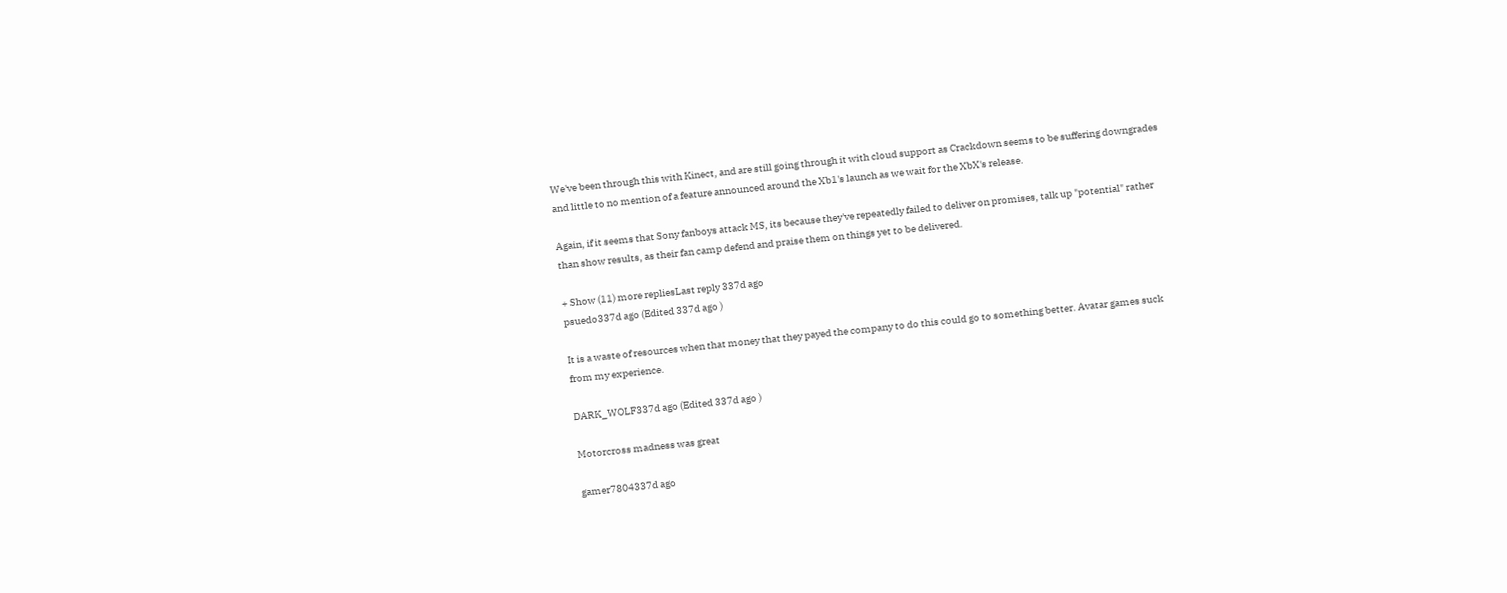We've been through this with Kinect, and are still going through it with cloud support as Crackdown seems to be suffering downgrades and little to no mention of a feature announced around the Xb1's launch as we wait for the XbX's release.

Again, if it seems that Sony fanboys attack MS, its because they've repeatedly failed to deliver on promises, talk up "potential" rather than show results, as their fan camp defend and praise them on things yet to be delivered.

+ Show (11) more repliesLast reply 337d ago
psuedo337d ago (Edited 337d ago )

It is a waste of resources when that money that they payed the company to do this could go to something better. Avatar games suck from my experience.

DARK_WOLF337d ago (Edited 337d ago )

Motorcross madness was great

gamer7804337d ago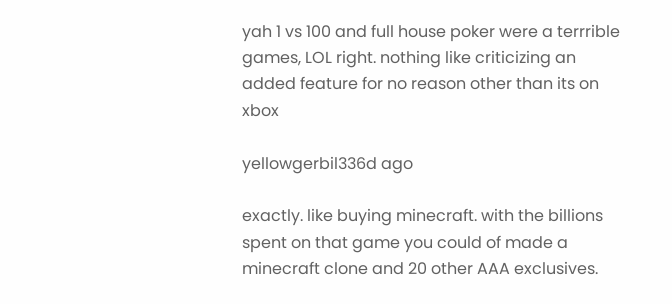yah 1 vs 100 and full house poker were a terrrible games, LOL right. nothing like criticizing an added feature for no reason other than its on xbox

yellowgerbil336d ago

exactly. like buying minecraft. with the billions spent on that game you could of made a minecraft clone and 20 other AAA exclusives.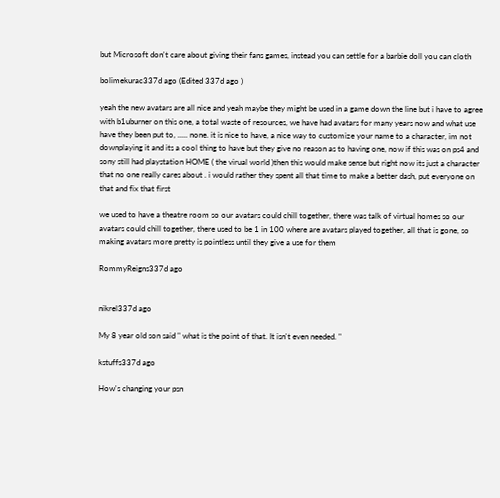but Microsoft don't care about giving their fans games, instead you can settle for a barbie doll you can cloth

bolimekurac337d ago (Edited 337d ago )

yeah the new avatars are all nice and yeah maybe they might be used in a game down the line but i have to agree with b1uburner on this one, a total waste of resources, we have had avatars for many years now and what use have they been put to, ..... none. it is nice to have, a nice way to customize your name to a character, im not downplaying it and its a cool thing to have but they give no reason as to having one, now if this was on ps4 and sony still had playstation HOME ( the virual world )then this would make sense but right now its just a character that no one really cares about . i would rather they spent all that time to make a better dash, put everyone on that and fix that first

we used to have a theatre room so our avatars could chill together, there was talk of virtual homes so our avatars could chill together, there used to be 1 in 100 where are avatars played together, all that is gone, so making avatars more pretty is pointless until they give a use for them

RommyReigns337d ago


nikrel337d ago

My 8 year old son said " what is the point of that. It isn't even needed. "

kstuffs337d ago

How's changing your psn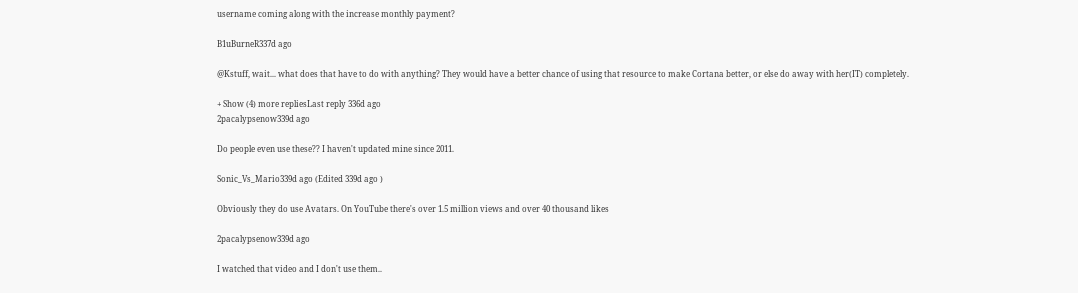username coming along with the increase monthly payment?

B1uBurneR337d ago

@Kstuff, wait... what does that have to do with anything? They would have a better chance of using that resource to make Cortana better, or else do away with her(IT) completely.

+ Show (4) more repliesLast reply 336d ago
2pacalypsenow339d ago

Do people even use these?? I haven't updated mine since 2011.

Sonic_Vs_Mario339d ago (Edited 339d ago )

Obviously they do use Avatars. On YouTube there's over 1.5 million views and over 40 thousand likes

2pacalypsenow339d ago

I watched that video and I don't use them..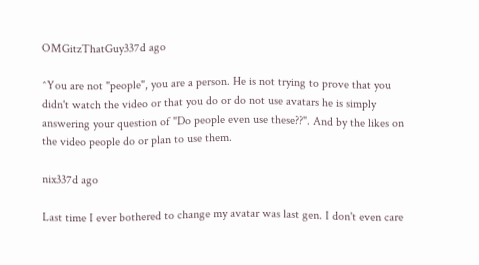OMGitzThatGuy337d ago

^You are not "people", you are a person. He is not trying to prove that you didn't watch the video or that you do or do not use avatars he is simply answering your question of "Do people even use these??". And by the likes on the video people do or plan to use them.

nix337d ago

Last time I ever bothered to change my avatar was last gen. I don't even care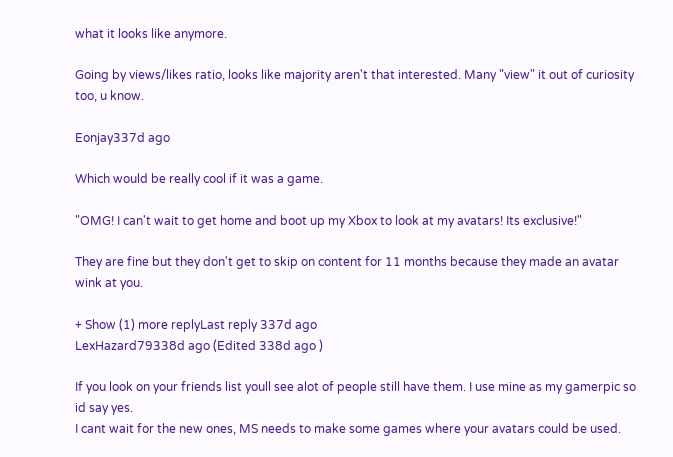what it looks like anymore.

Going by views/likes ratio, looks like majority aren't that interested. Many "view" it out of curiosity too, u know.

Eonjay337d ago

Which would be really cool if it was a game.

"OMG! I can't wait to get home and boot up my Xbox to look at my avatars! Its exclusive!"

They are fine but they don't get to skip on content for 11 months because they made an avatar wink at you.

+ Show (1) more replyLast reply 337d ago
LexHazard79338d ago (Edited 338d ago )

If you look on your friends list youll see alot of people still have them. I use mine as my gamerpic so id say yes.
I cant wait for the new ones, MS needs to make some games where your avatars could be used.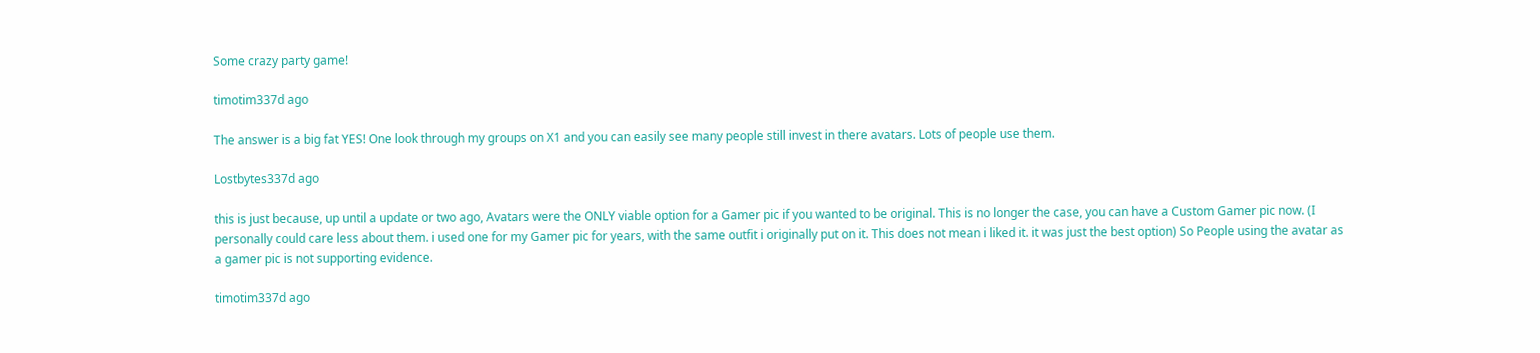Some crazy party game!

timotim337d ago

The answer is a big fat YES! One look through my groups on X1 and you can easily see many people still invest in there avatars. Lots of people use them.

Lostbytes337d ago

this is just because, up until a update or two ago, Avatars were the ONLY viable option for a Gamer pic if you wanted to be original. This is no longer the case, you can have a Custom Gamer pic now. (I personally could care less about them. i used one for my Gamer pic for years, with the same outfit i originally put on it. This does not mean i liked it. it was just the best option) So People using the avatar as a gamer pic is not supporting evidence.

timotim337d ago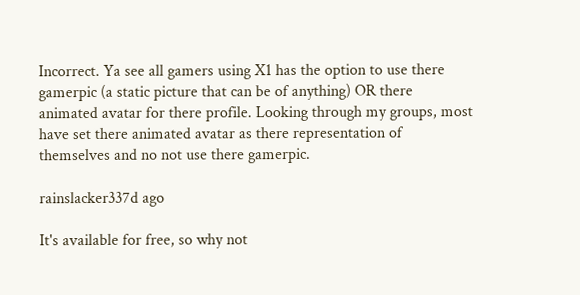Incorrect. Ya see all gamers using X1 has the option to use there gamerpic (a static picture that can be of anything) OR there animated avatar for there profile. Looking through my groups, most have set there animated avatar as there representation of themselves and no not use there gamerpic.

rainslacker337d ago

It's available for free, so why not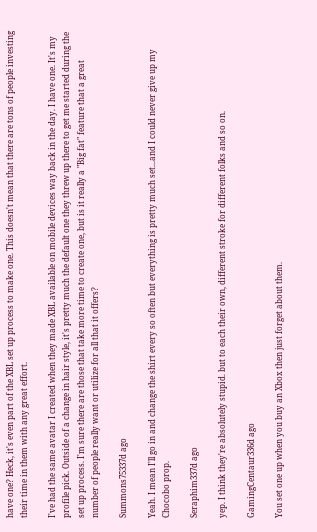have one? Heck, it's even part of the XBL set up process to make one. This doesn't mean that there are tons of people investing their time in them with any great effort.

I've had the same avatar I created when they made XBL available on mobile devices way back in the day. I have one. It's my profile pick. Outside of a change in hair style, it's pretty much the default one they threw up there to get me started during the set up process. I'm sure there are those that take more time to create one, but is it really a "Big fat" feature that a great number of people really want or utilize for all that it offers?

Summons75337d ago

Yeah. I mean I'll go in and change the shirt every so often but everything is pretty much set...and I could never give up my Chocobo prop.

Seraphim337d ago

yep. I think they're absolutely stupid. but to each their own, different stroke for different folks and so on.

GamingCentaur336d ago

You set one up when you buy an Xbox then just forget about them.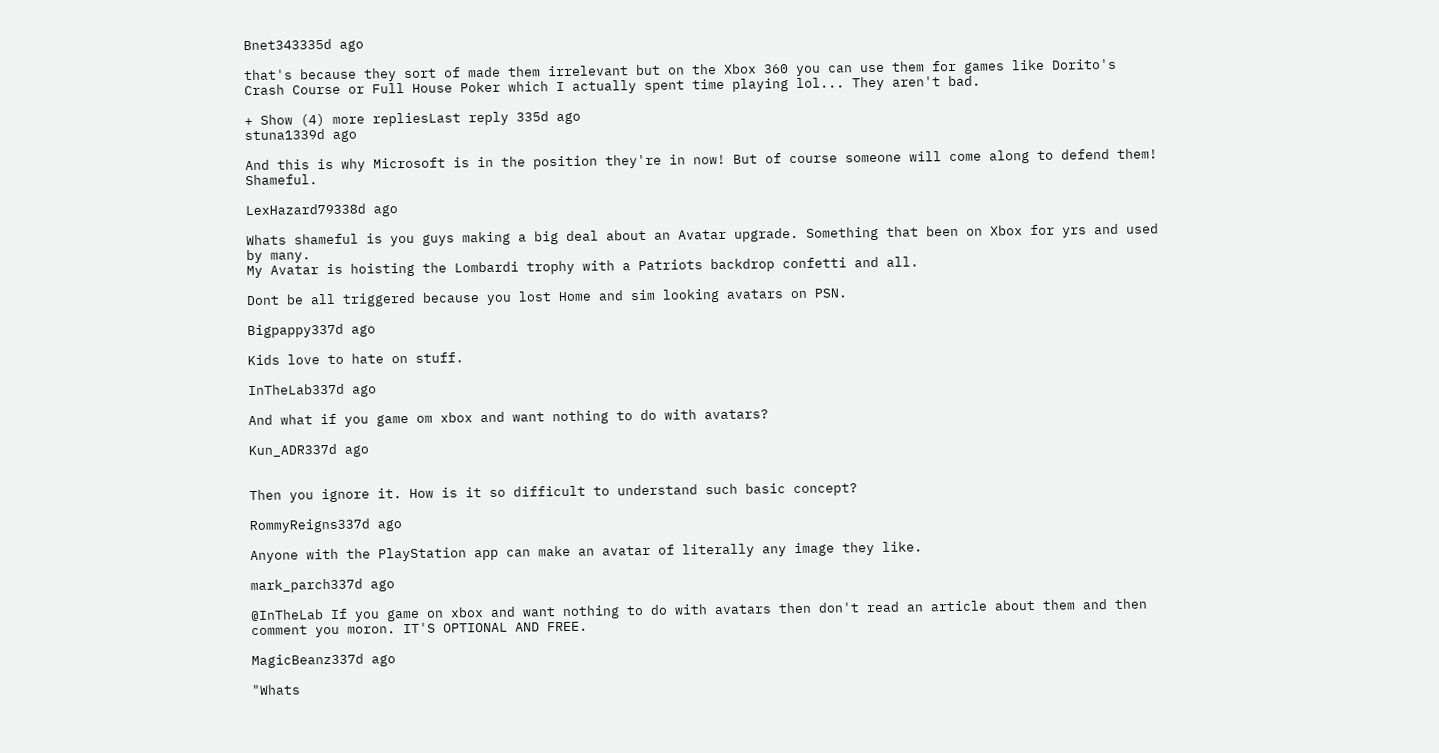Bnet343335d ago

that's because they sort of made them irrelevant but on the Xbox 360 you can use them for games like Dorito's Crash Course or Full House Poker which I actually spent time playing lol... They aren't bad.

+ Show (4) more repliesLast reply 335d ago
stuna1339d ago

And this is why Microsoft is in the position they're in now! But of course someone will come along to defend them! Shameful.

LexHazard79338d ago

Whats shameful is you guys making a big deal about an Avatar upgrade. Something that been on Xbox for yrs and used by many.
My Avatar is hoisting the Lombardi trophy with a Patriots backdrop confetti and all.

Dont be all triggered because you lost Home and sim looking avatars on PSN.

Bigpappy337d ago

Kids love to hate on stuff.

InTheLab337d ago

And what if you game om xbox and want nothing to do with avatars?

Kun_ADR337d ago


Then you ignore it. How is it so difficult to understand such basic concept?

RommyReigns337d ago

Anyone with the PlayStation app can make an avatar of literally any image they like.

mark_parch337d ago

@InTheLab If you game on xbox and want nothing to do with avatars then don't read an article about them and then comment you moron. IT'S OPTIONAL AND FREE.

MagicBeanz337d ago

"Whats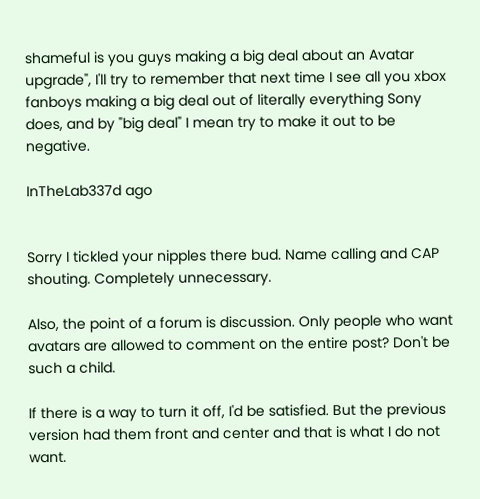shameful is you guys making a big deal about an Avatar upgrade", I'll try to remember that next time I see all you xbox fanboys making a big deal out of literally everything Sony does, and by "big deal" I mean try to make it out to be negative.

InTheLab337d ago


Sorry I tickled your nipples there bud. Name calling and CAP shouting. Completely unnecessary.

Also, the point of a forum is discussion. Only people who want avatars are allowed to comment on the entire post? Don't be such a child.

If there is a way to turn it off, I'd be satisfied. But the previous version had them front and center and that is what I do not want.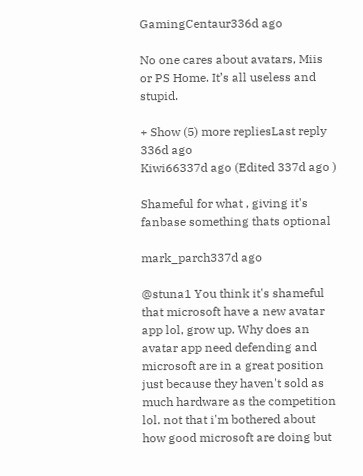GamingCentaur336d ago

No one cares about avatars, Miis or PS Home. It’s all useless and stupid.

+ Show (5) more repliesLast reply 336d ago
Kiwi66337d ago (Edited 337d ago )

Shameful for what , giving it's fanbase something thats optional

mark_parch337d ago

@stuna1 You think it's shameful that microsoft have a new avatar app lol, grow up. Why does an avatar app need defending and microsoft are in a great position just because they haven't sold as much hardware as the competition lol. not that i'm bothered about how good microsoft are doing but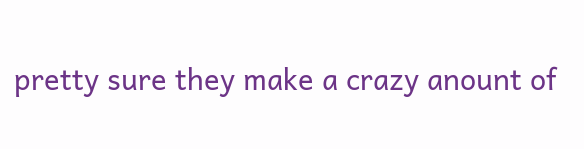pretty sure they make a crazy anount of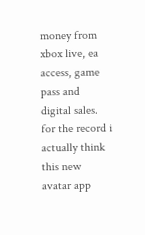money from xbox live, ea access, game pass and digital sales. for the record i actually think this new avatar app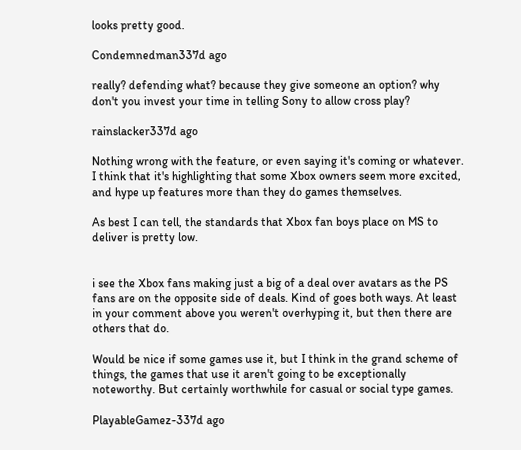looks pretty good.

Condemnedman337d ago

really? defending what? because they give someone an option? why don't you invest your time in telling Sony to allow cross play?

rainslacker337d ago

Nothing wrong with the feature, or even saying it's coming or whatever. I think that it's highlighting that some Xbox owners seem more excited, and hype up features more than they do games themselves.

As best I can tell, the standards that Xbox fan boys place on MS to deliver is pretty low.


i see the Xbox fans making just a big of a deal over avatars as the PS fans are on the opposite side of deals. Kind of goes both ways. At least in your comment above you weren't overhyping it, but then there are others that do.

Would be nice if some games use it, but I think in the grand scheme of things, the games that use it aren't going to be exceptionally noteworthy. But certainly worthwhile for casual or social type games.

PlayableGamez-337d ago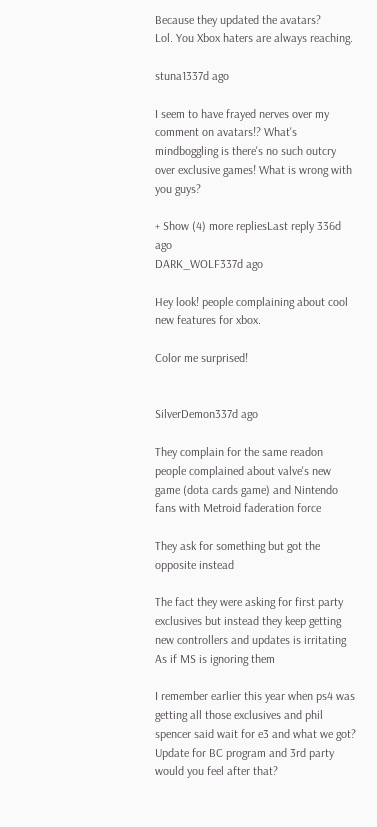Because they updated the avatars?
Lol. You Xbox haters are always reaching.

stuna1337d ago

I seem to have frayed nerves over my comment on avatars!? What's mindboggling is there's no such outcry over exclusive games! What is wrong with you guys?

+ Show (4) more repliesLast reply 336d ago
DARK_WOLF337d ago

Hey look! people complaining about cool new features for xbox.

Color me surprised!


SilverDemon337d ago

They complain for the same readon people complained about valve's new game (dota cards game) and Nintendo fans with Metroid faderation force

They ask for something but got the opposite instead

The fact they were asking for first party exclusives but instead they keep getting new controllers and updates is irritating
As if MS is ignoring them

I remember earlier this year when ps4 was getting all those exclusives and phil spencer said wait for e3 and what we got? Update for BC program and 3rd party would you feel after that?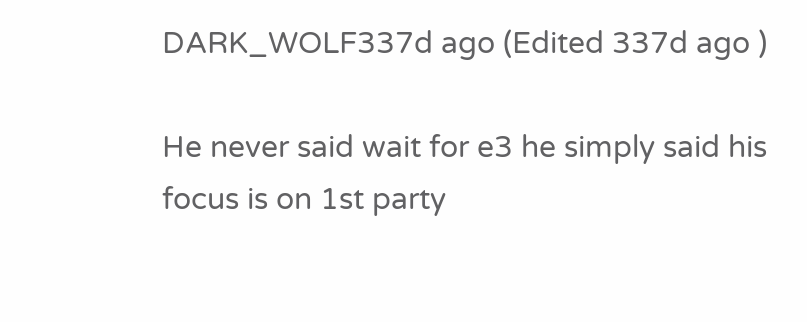DARK_WOLF337d ago (Edited 337d ago )

He never said wait for e3 he simply said his focus is on 1st party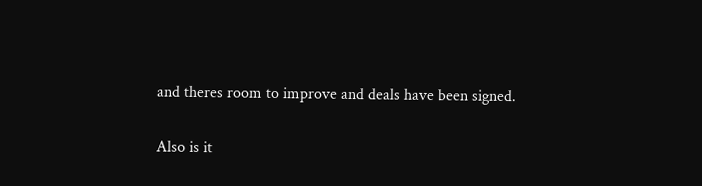and theres room to improve and deals have been signed.

Also is it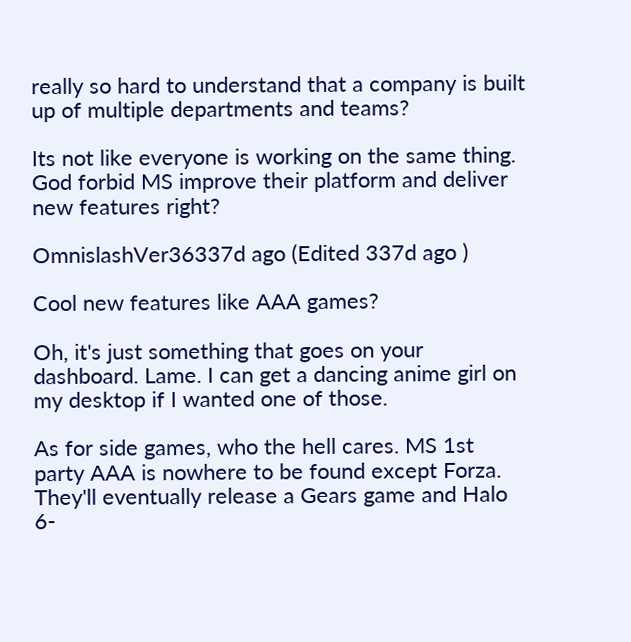really so hard to understand that a company is built up of multiple departments and teams?

Its not like everyone is working on the same thing. God forbid MS improve their platform and deliver new features right?

OmnislashVer36337d ago (Edited 337d ago )

Cool new features like AAA games?

Oh, it's just something that goes on your dashboard. Lame. I can get a dancing anime girl on my desktop if I wanted one of those.

As for side games, who the hell cares. MS 1st party AAA is nowhere to be found except Forza. They'll eventually release a Gears game and Halo 6-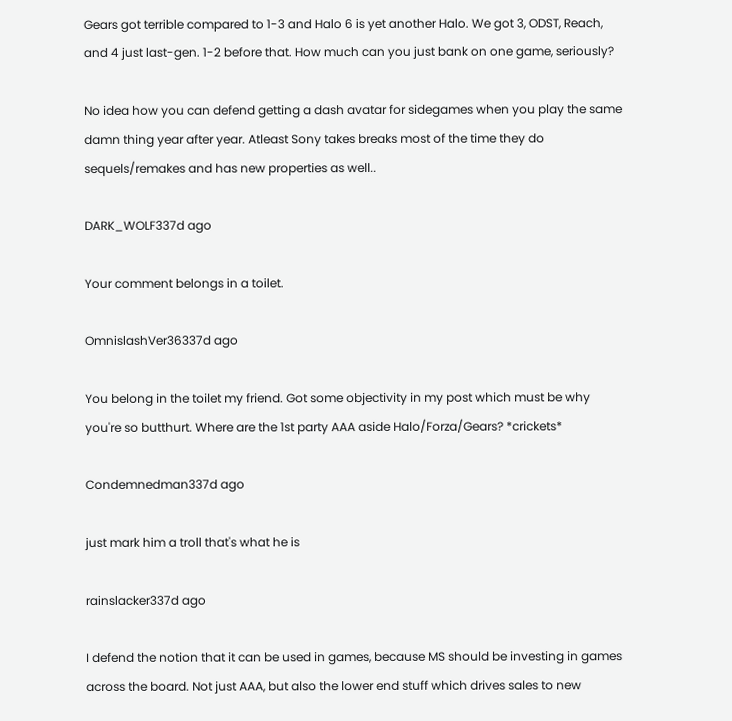Gears got terrible compared to 1-3 and Halo 6 is yet another Halo. We got 3, ODST, Reach, and 4 just last-gen. 1-2 before that. How much can you just bank on one game, seriously?

No idea how you can defend getting a dash avatar for sidegames when you play the same damn thing year after year. Atleast Sony takes breaks most of the time they do sequels/remakes and has new properties as well..

DARK_WOLF337d ago

Your comment belongs in a toilet.

OmnislashVer36337d ago

You belong in the toilet my friend. Got some objectivity in my post which must be why you're so butthurt. Where are the 1st party AAA aside Halo/Forza/Gears? *crickets*

Condemnedman337d ago

just mark him a troll that's what he is

rainslacker337d ago

I defend the notion that it can be used in games, because MS should be investing in games across the board. Not just AAA, but also the lower end stuff which drives sales to new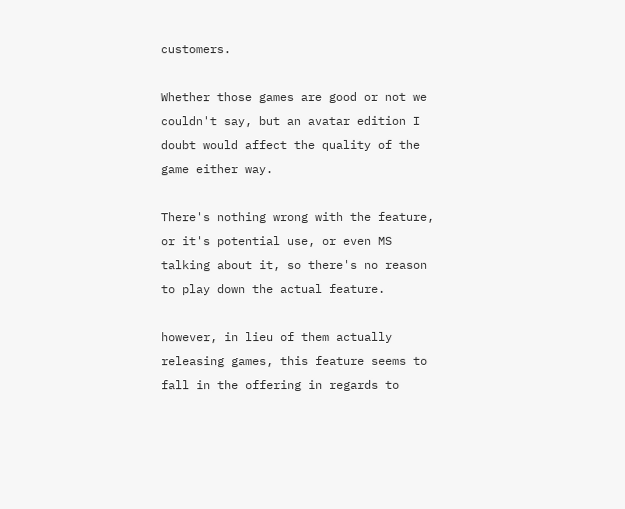customers.

Whether those games are good or not we couldn't say, but an avatar edition I doubt would affect the quality of the game either way.

There's nothing wrong with the feature, or it's potential use, or even MS talking about it, so there's no reason to play down the actual feature.

however, in lieu of them actually releasing games, this feature seems to fall in the offering in regards to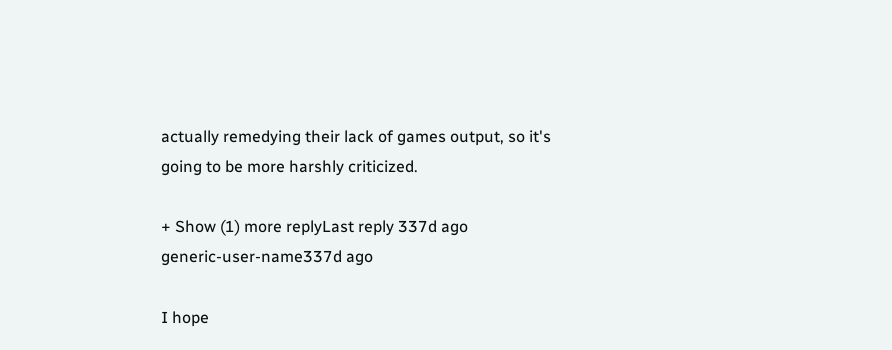actually remedying their lack of games output, so it's going to be more harshly criticized.

+ Show (1) more replyLast reply 337d ago
generic-user-name337d ago

I hope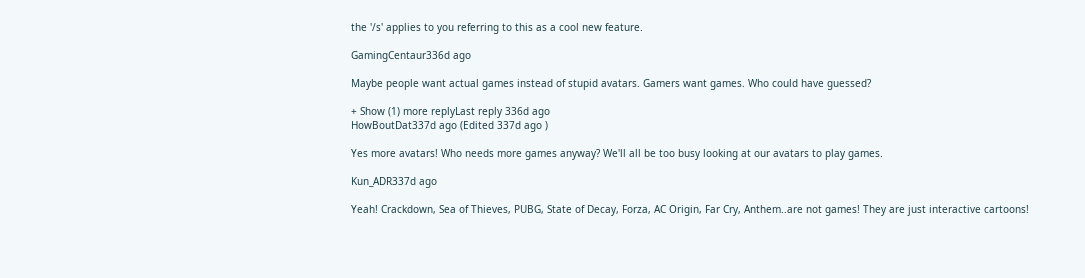the '/s' applies to you referring to this as a cool new feature.

GamingCentaur336d ago

Maybe people want actual games instead of stupid avatars. Gamers want games. Who could have guessed?

+ Show (1) more replyLast reply 336d ago
HowBoutDat337d ago (Edited 337d ago )

Yes more avatars! Who needs more games anyway? We'll all be too busy looking at our avatars to play games.

Kun_ADR337d ago

Yeah! Crackdown, Sea of Thieves, PUBG, State of Decay, Forza, AC Origin, Far Cry, Anthem..are not games! They are just interactive cartoons!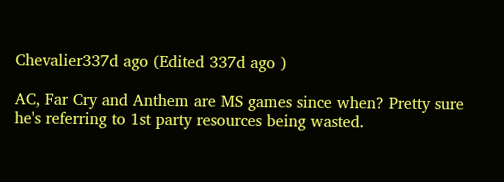Chevalier337d ago (Edited 337d ago )

AC, Far Cry and Anthem are MS games since when? Pretty sure he's referring to 1st party resources being wasted.